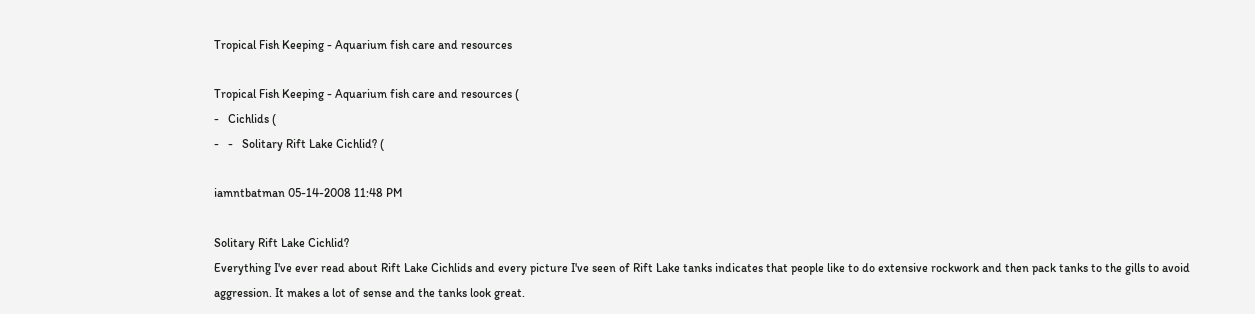Tropical Fish Keeping - Aquarium fish care and resources

Tropical Fish Keeping - Aquarium fish care and resources (
-   Cichlids (
-   -   Solitary Rift Lake Cichlid? (

iamntbatman 05-14-2008 11:48 PM

Solitary Rift Lake Cichlid?
Everything I've ever read about Rift Lake Cichlids and every picture I've seen of Rift Lake tanks indicates that people like to do extensive rockwork and then pack tanks to the gills to avoid aggression. It makes a lot of sense and the tanks look great.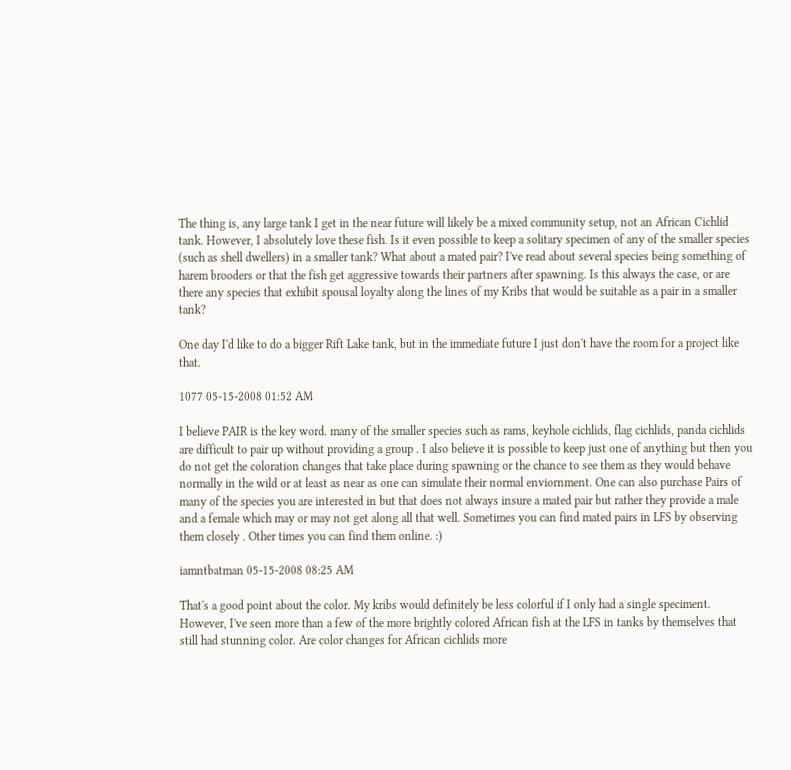The thing is, any large tank I get in the near future will likely be a mixed community setup, not an African Cichlid tank. However, I absolutely love these fish. Is it even possible to keep a solitary specimen of any of the smaller species (such as shell dwellers) in a smaller tank? What about a mated pair? I've read about several species being something of harem brooders or that the fish get aggressive towards their partners after spawning. Is this always the case, or are there any species that exhibit spousal loyalty along the lines of my Kribs that would be suitable as a pair in a smaller tank?

One day I'd like to do a bigger Rift Lake tank, but in the immediate future I just don't have the room for a project like that.

1077 05-15-2008 01:52 AM

I believe PAIR is the key word. many of the smaller species such as rams, keyhole cichlids, flag cichlids, panda cichlids are difficult to pair up without providing a group . I also believe it is possible to keep just one of anything but then you do not get the coloration changes that take place during spawning or the chance to see them as they would behave normally in the wild or at least as near as one can simulate their normal enviornment. One can also purchase Pairs of many of the species you are interested in but that does not always insure a mated pair but rather they provide a male and a female which may or may not get along all that well. Sometimes you can find mated pairs in LFS by observing them closely . Other times you can find them online. :)

iamntbatman 05-15-2008 08:25 AM

That's a good point about the color. My kribs would definitely be less colorful if I only had a single speciment. However, I've seen more than a few of the more brightly colored African fish at the LFS in tanks by themselves that still had stunning color. Are color changes for African cichlids more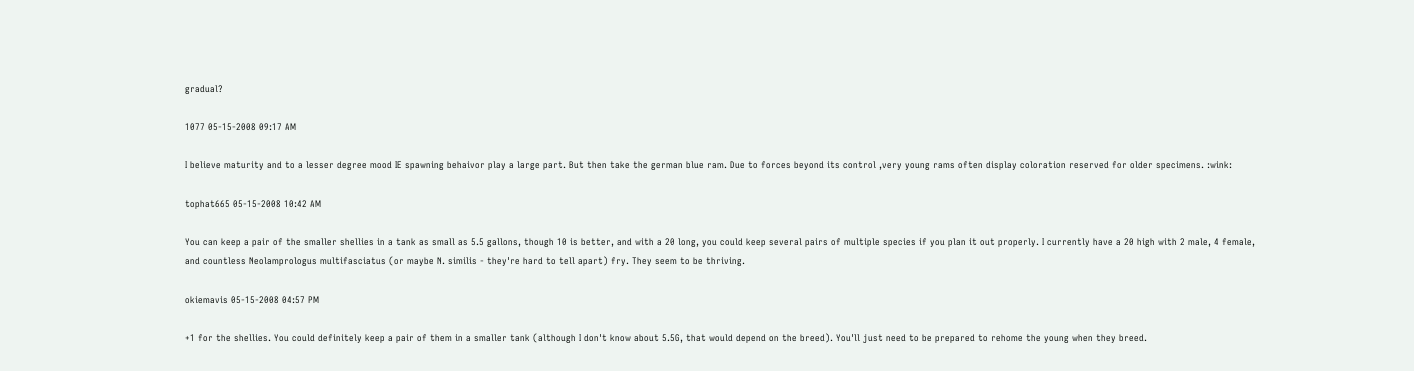gradual?

1077 05-15-2008 09:17 AM

I believe maturity and to a lesser degree mood IE spawning behaivor play a large part. But then take the german blue ram. Due to forces beyond its control ,very young rams often display coloration reserved for older specimens. :wink:

tophat665 05-15-2008 10:42 AM

You can keep a pair of the smaller shellies in a tank as small as 5.5 gallons, though 10 is better, and with a 20 long, you could keep several pairs of multiple species if you plan it out properly. I currently have a 20 high with 2 male, 4 female, and countless Neolamprologus multifasciatus (or maybe N. similis - they're hard to tell apart) fry. They seem to be thriving.

okiemavis 05-15-2008 04:57 PM

+1 for the shellies. You could definitely keep a pair of them in a smaller tank (although I don't know about 5.5G, that would depend on the breed). You'll just need to be prepared to rehome the young when they breed.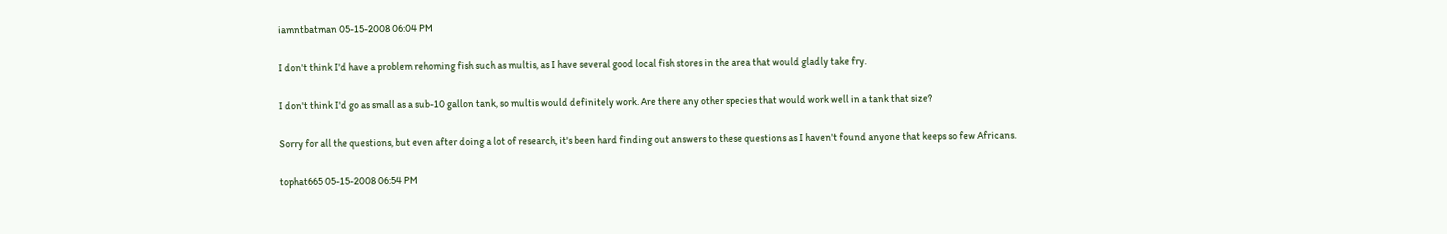iamntbatman 05-15-2008 06:04 PM

I don't think I'd have a problem rehoming fish such as multis, as I have several good local fish stores in the area that would gladly take fry.

I don't think I'd go as small as a sub-10 gallon tank, so multis would definitely work. Are there any other species that would work well in a tank that size?

Sorry for all the questions, but even after doing a lot of research, it's been hard finding out answers to these questions as I haven't found anyone that keeps so few Africans.

tophat665 05-15-2008 06:54 PM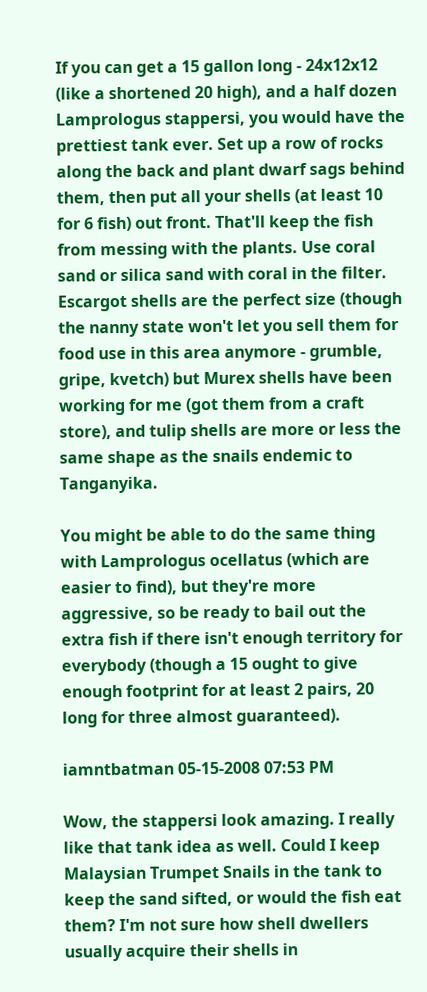If you can get a 15 gallon long - 24x12x12 (like a shortened 20 high), and a half dozen Lamprologus stappersi, you would have the prettiest tank ever. Set up a row of rocks along the back and plant dwarf sags behind them, then put all your shells (at least 10 for 6 fish) out front. That'll keep the fish from messing with the plants. Use coral sand or silica sand with coral in the filter. Escargot shells are the perfect size (though the nanny state won't let you sell them for food use in this area anymore - grumble, gripe, kvetch) but Murex shells have been working for me (got them from a craft store), and tulip shells are more or less the same shape as the snails endemic to Tanganyika.

You might be able to do the same thing with Lamprologus ocellatus (which are easier to find), but they're more aggressive, so be ready to bail out the extra fish if there isn't enough territory for everybody (though a 15 ought to give enough footprint for at least 2 pairs, 20 long for three almost guaranteed).

iamntbatman 05-15-2008 07:53 PM

Wow, the stappersi look amazing. I really like that tank idea as well. Could I keep Malaysian Trumpet Snails in the tank to keep the sand sifted, or would the fish eat them? I'm not sure how shell dwellers usually acquire their shells in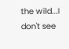the wild...I don't see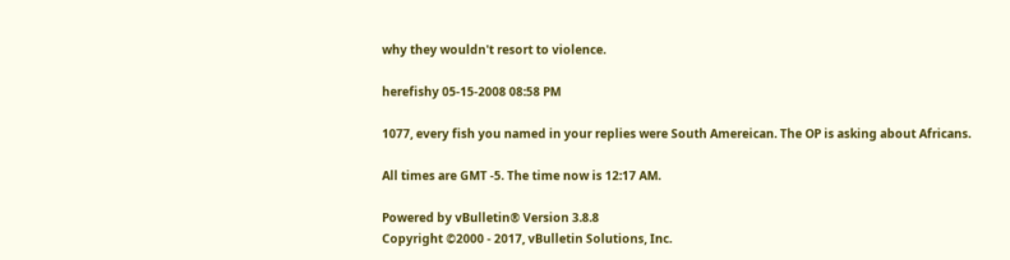why they wouldn't resort to violence.

herefishy 05-15-2008 08:58 PM

1077, every fish you named in your replies were South Amereican. The OP is asking about Africans.

All times are GMT -5. The time now is 12:17 AM.

Powered by vBulletin® Version 3.8.8
Copyright ©2000 - 2017, vBulletin Solutions, Inc.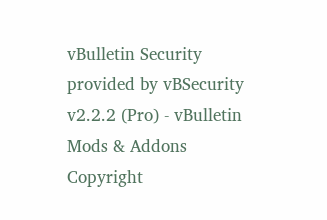vBulletin Security provided by vBSecurity v2.2.2 (Pro) - vBulletin Mods & Addons Copyright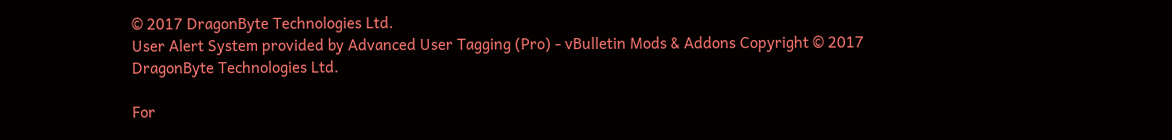© 2017 DragonByte Technologies Ltd.
User Alert System provided by Advanced User Tagging (Pro) - vBulletin Mods & Addons Copyright © 2017 DragonByte Technologies Ltd.

For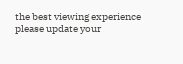the best viewing experience please update your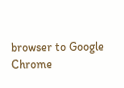browser to Google Chrome